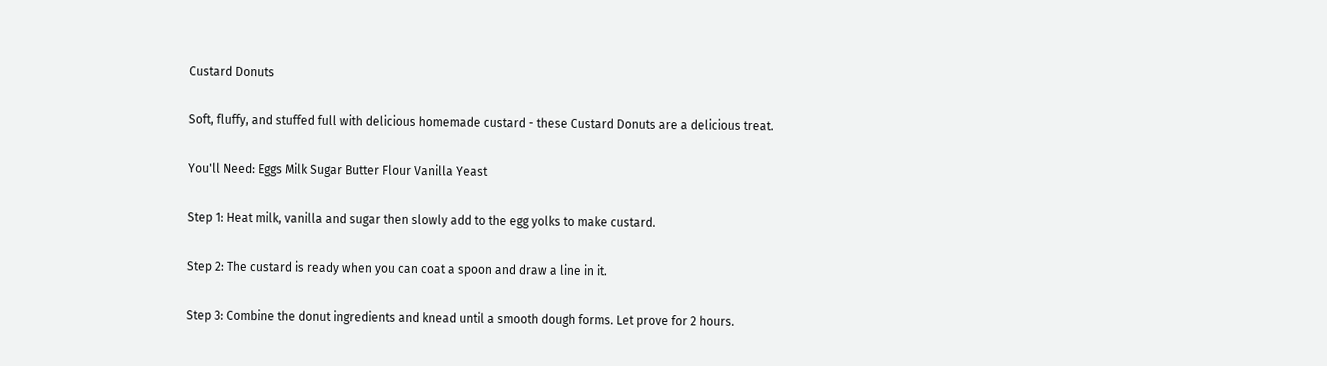Custard Donuts

Soft, fluffy, and stuffed full with delicious homemade custard - these Custard Donuts are a delicious treat.

You'll Need: Eggs Milk Sugar Butter Flour Vanilla Yeast

Step 1: Heat milk, vanilla and sugar then slowly add to the egg yolks to make custard.

Step 2: The custard is ready when you can coat a spoon and draw a line in it.

Step 3: Combine the donut ingredients and knead until a smooth dough forms. Let prove for 2 hours.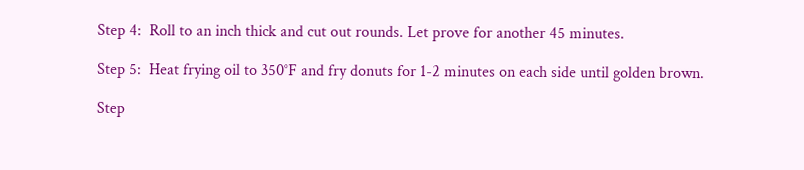Step 4:  Roll to an inch thick and cut out rounds. Let prove for another 45 minutes.

Step 5:  Heat frying oil to 350°F and fry donuts for 1-2 minutes on each side until golden brown.

Step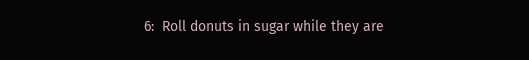6:  Roll donuts in sugar while they are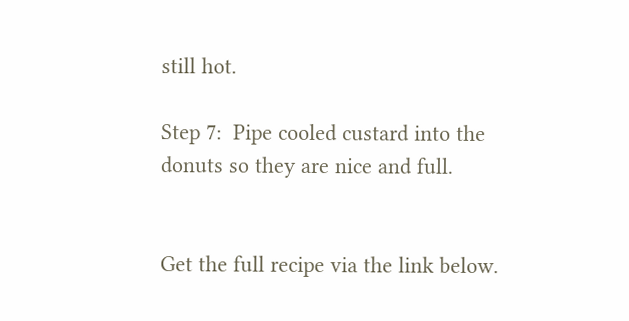still hot.

Step 7:  Pipe cooled custard into the donuts so they are nice and full.


Get the full recipe via the link below.